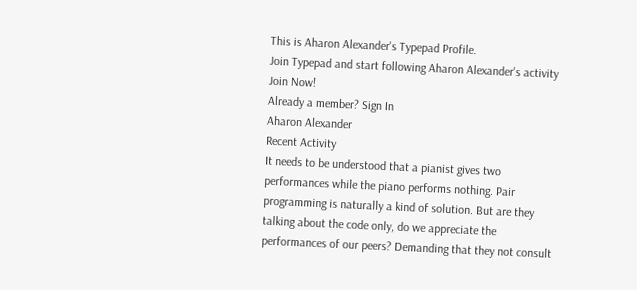This is Aharon Alexander's Typepad Profile.
Join Typepad and start following Aharon Alexander's activity
Join Now!
Already a member? Sign In
Aharon Alexander
Recent Activity
It needs to be understood that a pianist gives two performances while the piano performs nothing. Pair programming is naturally a kind of solution. But are they talking about the code only, do we appreciate the performances of our peers? Demanding that they not consult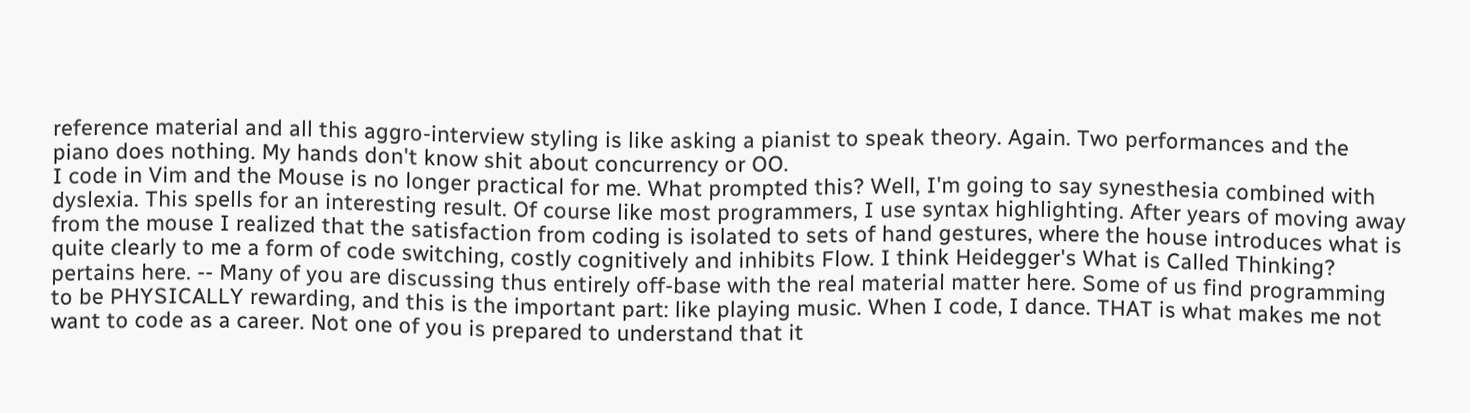reference material and all this aggro-interview styling is like asking a pianist to speak theory. Again. Two performances and the piano does nothing. My hands don't know shit about concurrency or OO.
I code in Vim and the Mouse is no longer practical for me. What prompted this? Well, I'm going to say synesthesia combined with dyslexia. This spells for an interesting result. Of course like most programmers, I use syntax highlighting. After years of moving away from the mouse I realized that the satisfaction from coding is isolated to sets of hand gestures, where the house introduces what is quite clearly to me a form of code switching, costly cognitively and inhibits Flow. I think Heidegger's What is Called Thinking? pertains here. -- Many of you are discussing thus entirely off-base with the real material matter here. Some of us find programming to be PHYSICALLY rewarding, and this is the important part: like playing music. When I code, I dance. THAT is what makes me not want to code as a career. Not one of you is prepared to understand that it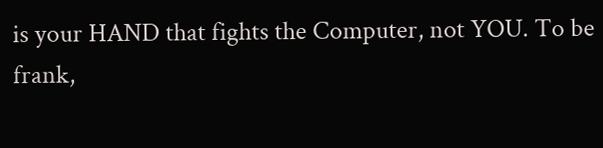is your HAND that fights the Computer, not YOU. To be frank,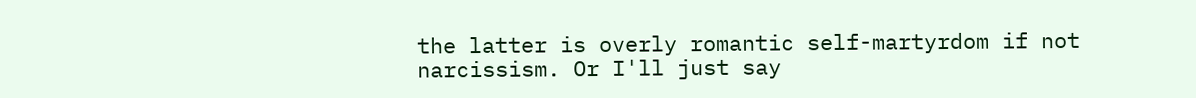the latter is overly romantic self-martyrdom if not narcissism. Or I'll just say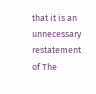that it is an unnecessary restatement of The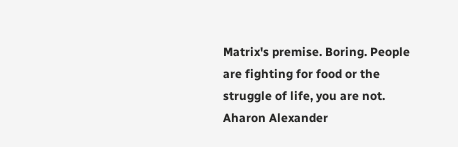Matrix's premise. Boring. People are fighting for food or the struggle of life, you are not.
Aharon Alexander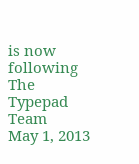is now following The Typepad Team
May 1, 2013